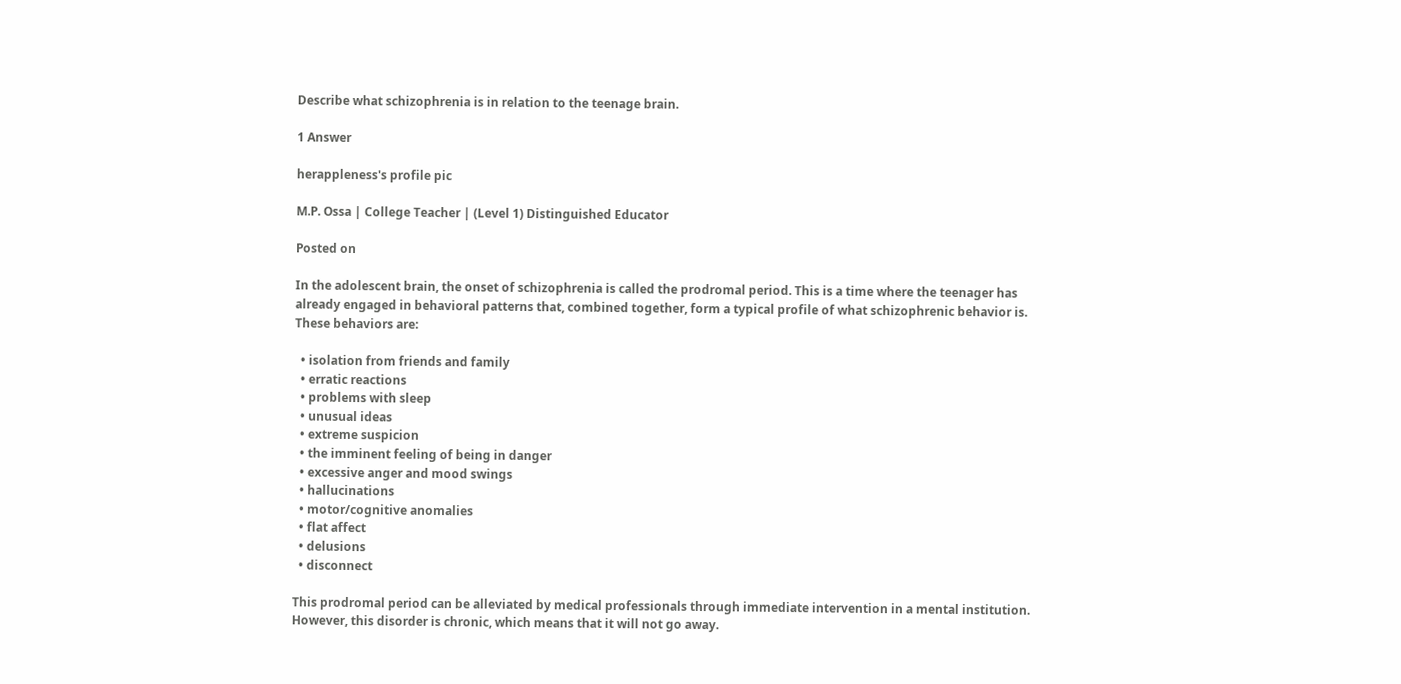Describe what schizophrenia is in relation to the teenage brain.

1 Answer

herappleness's profile pic

M.P. Ossa | College Teacher | (Level 1) Distinguished Educator

Posted on

In the adolescent brain, the onset of schizophrenia is called the prodromal period. This is a time where the teenager has already engaged in behavioral patterns that, combined together, form a typical profile of what schizophrenic behavior is. These behaviors are:

  • isolation from friends and family
  • erratic reactions
  • problems with sleep
  • unusual ideas
  • extreme suspicion
  • the imminent feeling of being in danger
  • excessive anger and mood swings
  • hallucinations
  • motor/cognitive anomalies
  • flat affect
  • delusions
  • disconnect

This prodromal period can be alleviated by medical professionals through immediate intervention in a mental institution. However, this disorder is chronic, which means that it will not go away.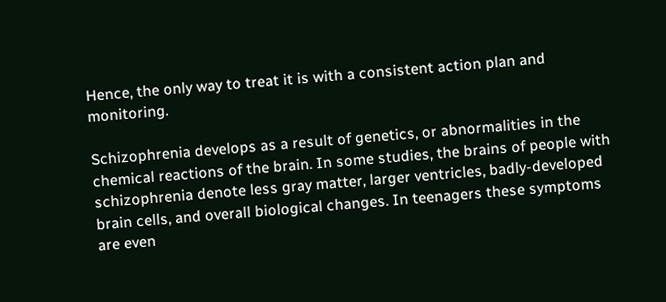Hence, the only way to treat it is with a consistent action plan and monitoring.

Schizophrenia develops as a result of genetics, or abnormalities in the chemical reactions of the brain. In some studies, the brains of people with schizophrenia denote less gray matter, larger ventricles, badly-developed brain cells, and overall biological changes. In teenagers these symptoms are even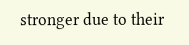stronger due to their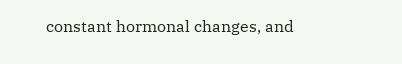constant hormonal changes, and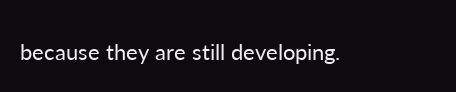because they are still developing.